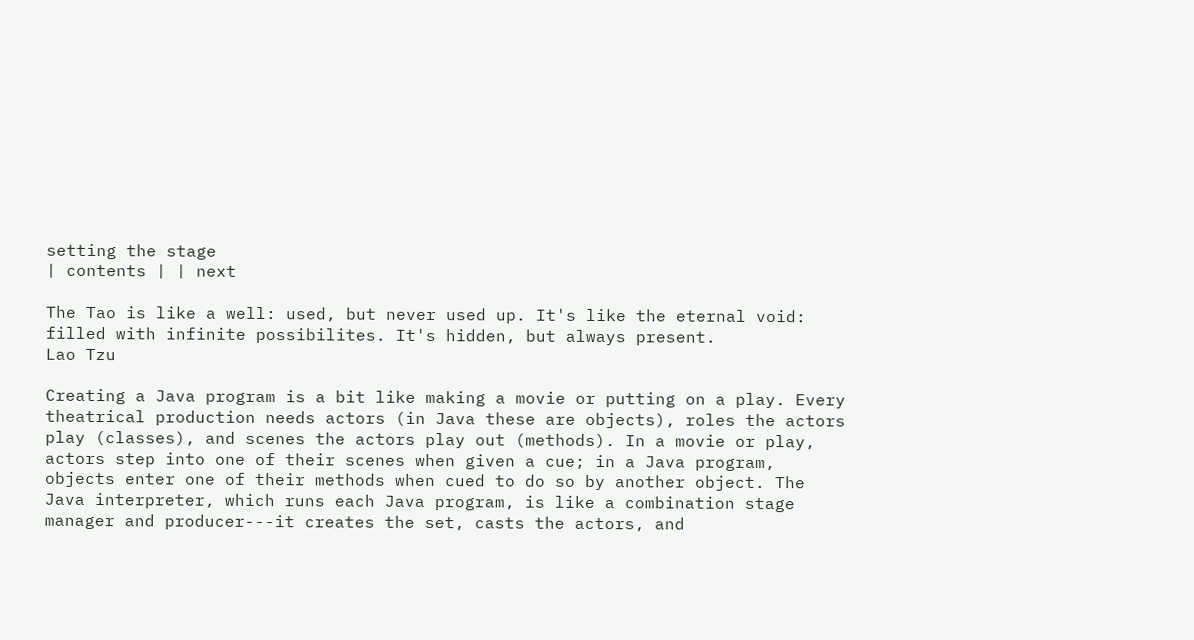setting the stage
| contents | | next

The Tao is like a well: used, but never used up. It's like the eternal void: filled with infinite possibilites. It's hidden, but always present.
Lao Tzu

Creating a Java program is a bit like making a movie or putting on a play. Every theatrical production needs actors (in Java these are objects), roles the actors play (classes), and scenes the actors play out (methods). In a movie or play, actors step into one of their scenes when given a cue; in a Java program, objects enter one of their methods when cued to do so by another object. The Java interpreter, which runs each Java program, is like a combination stage manager and producer---it creates the set, casts the actors, and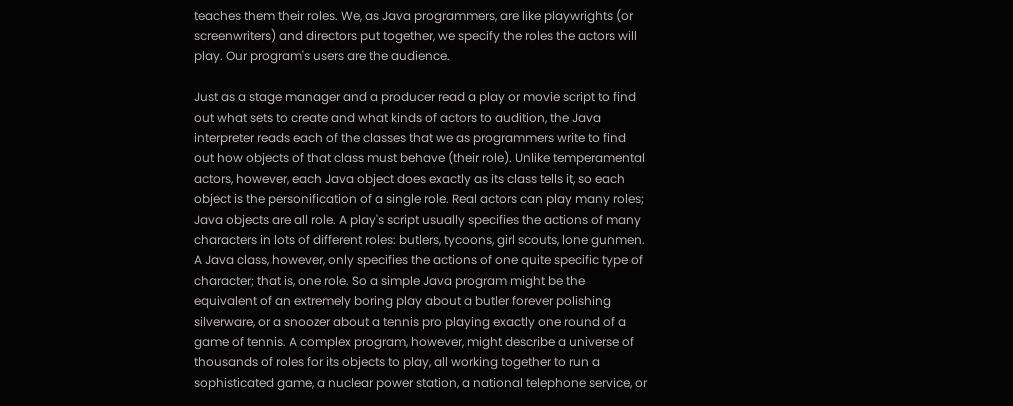teaches them their roles. We, as Java programmers, are like playwrights (or screenwriters) and directors put together, we specify the roles the actors will play. Our program's users are the audience.

Just as a stage manager and a producer read a play or movie script to find out what sets to create and what kinds of actors to audition, the Java interpreter reads each of the classes that we as programmers write to find out how objects of that class must behave (their role). Unlike temperamental actors, however, each Java object does exactly as its class tells it, so each object is the personification of a single role. Real actors can play many roles; Java objects are all role. A play's script usually specifies the actions of many characters in lots of different roles: butlers, tycoons, girl scouts, lone gunmen. A Java class, however, only specifies the actions of one quite specific type of character; that is, one role. So a simple Java program might be the equivalent of an extremely boring play about a butler forever polishing silverware, or a snoozer about a tennis pro playing exactly one round of a game of tennis. A complex program, however, might describe a universe of thousands of roles for its objects to play, all working together to run a sophisticated game, a nuclear power station, a national telephone service, or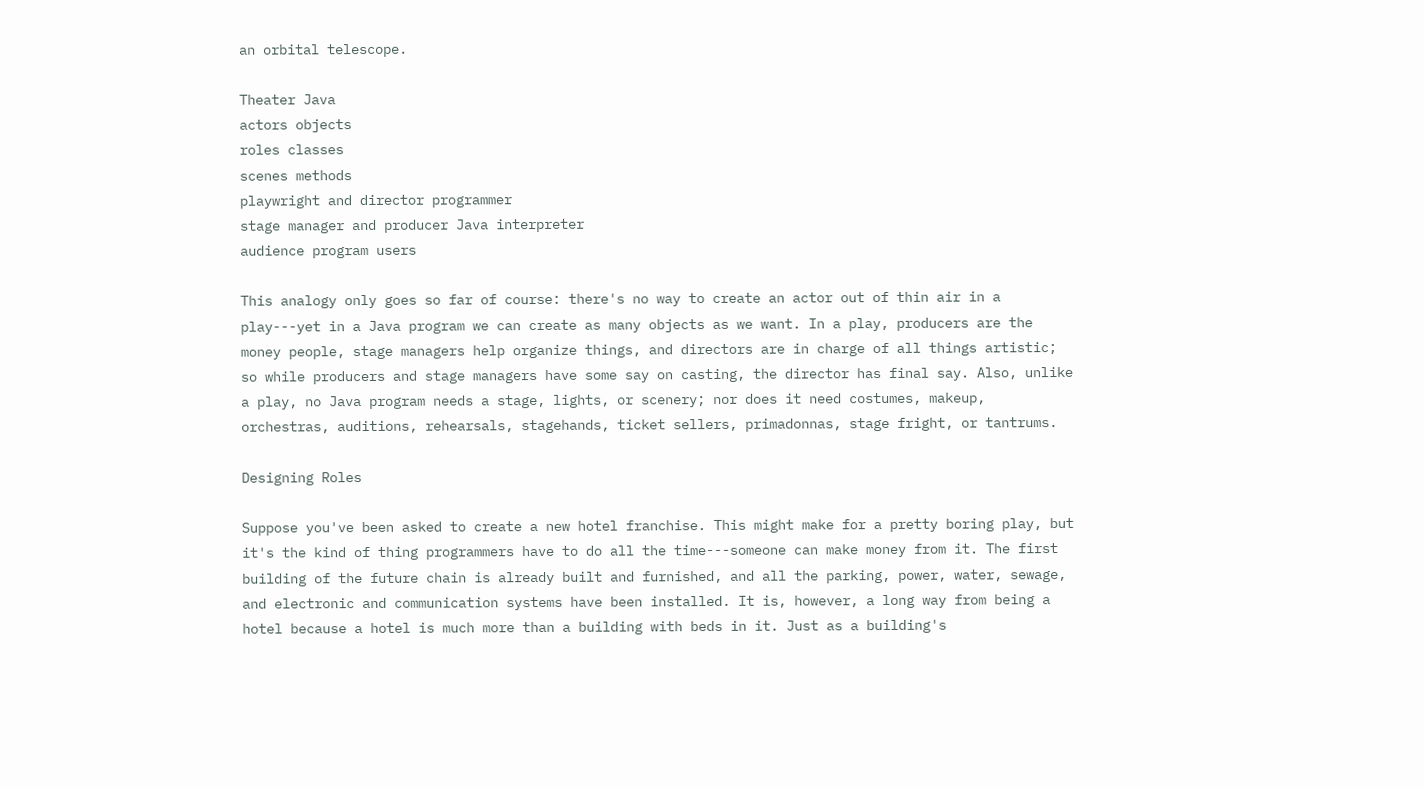an orbital telescope.

Theater Java
actors objects
roles classes
scenes methods
playwright and director programmer
stage manager and producer Java interpreter
audience program users

This analogy only goes so far of course: there's no way to create an actor out of thin air in a play---yet in a Java program we can create as many objects as we want. In a play, producers are the money people, stage managers help organize things, and directors are in charge of all things artistic; so while producers and stage managers have some say on casting, the director has final say. Also, unlike a play, no Java program needs a stage, lights, or scenery; nor does it need costumes, makeup, orchestras, auditions, rehearsals, stagehands, ticket sellers, primadonnas, stage fright, or tantrums.

Designing Roles

Suppose you've been asked to create a new hotel franchise. This might make for a pretty boring play, but it's the kind of thing programmers have to do all the time---someone can make money from it. The first building of the future chain is already built and furnished, and all the parking, power, water, sewage, and electronic and communication systems have been installed. It is, however, a long way from being a hotel because a hotel is much more than a building with beds in it. Just as a building's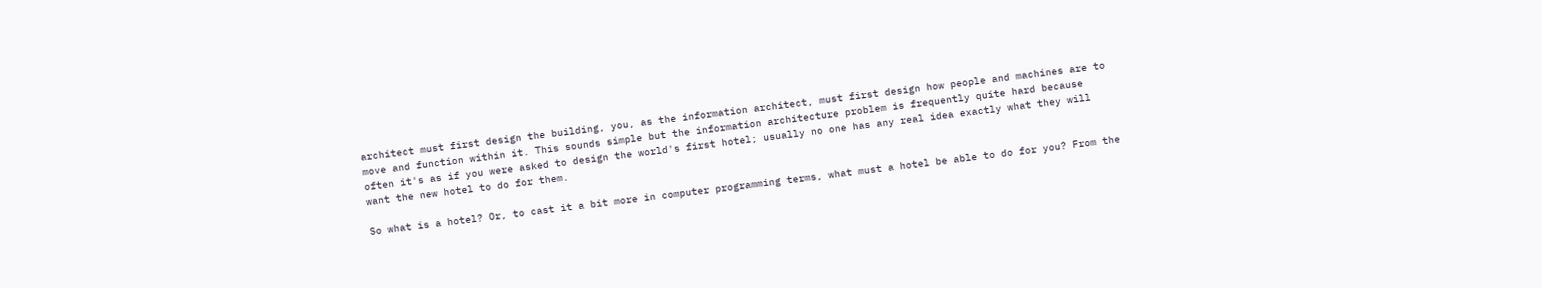architect must first design the building, you, as the information architect, must first design how people and machines are to move and function within it. This sounds simple but the information architecture problem is frequently quite hard because often it's as if you were asked to design the world's first hotel; usually no one has any real idea exactly what they will want the new hotel to do for them.

So what is a hotel? Or, to cast it a bit more in computer programming terms, what must a hotel be able to do for you? From the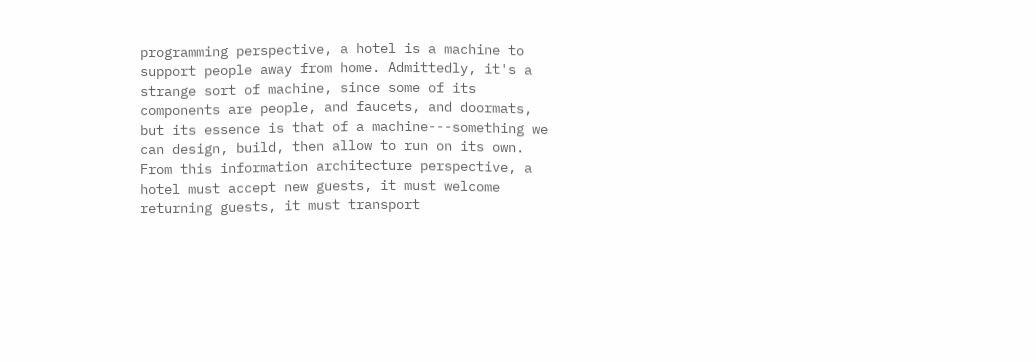programming perspective, a hotel is a machine to support people away from home. Admittedly, it's a strange sort of machine, since some of its components are people, and faucets, and doormats, but its essence is that of a machine---something we can design, build, then allow to run on its own. From this information architecture perspective, a hotel must accept new guests, it must welcome returning guests, it must transport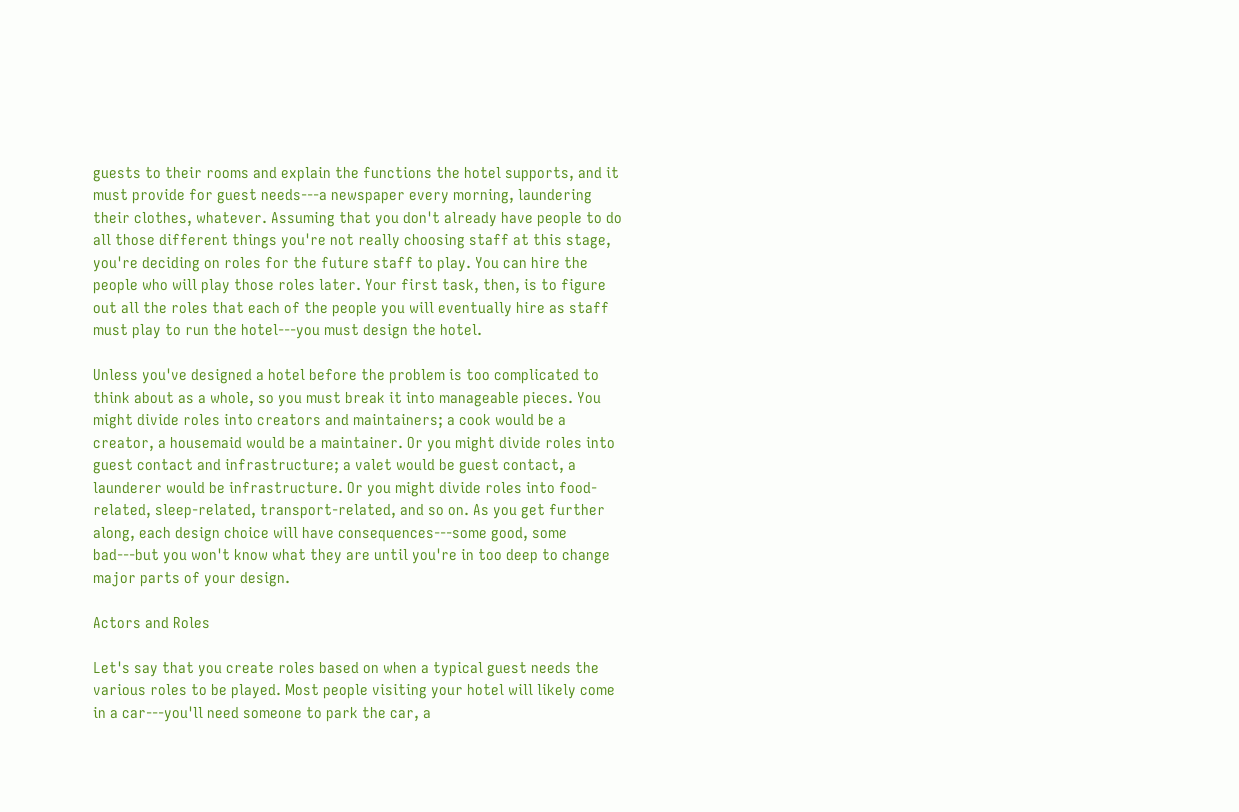guests to their rooms and explain the functions the hotel supports, and it must provide for guest needs---a newspaper every morning, laundering their clothes, whatever. Assuming that you don't already have people to do all those different things you're not really choosing staff at this stage, you're deciding on roles for the future staff to play. You can hire the people who will play those roles later. Your first task, then, is to figure out all the roles that each of the people you will eventually hire as staff must play to run the hotel---you must design the hotel.

Unless you've designed a hotel before the problem is too complicated to think about as a whole, so you must break it into manageable pieces. You might divide roles into creators and maintainers; a cook would be a creator, a housemaid would be a maintainer. Or you might divide roles into guest contact and infrastructure; a valet would be guest contact, a launderer would be infrastructure. Or you might divide roles into food-related, sleep-related, transport-related, and so on. As you get further along, each design choice will have consequences---some good, some bad---but you won't know what they are until you're in too deep to change major parts of your design.

Actors and Roles

Let's say that you create roles based on when a typical guest needs the various roles to be played. Most people visiting your hotel will likely come in a car---you'll need someone to park the car, a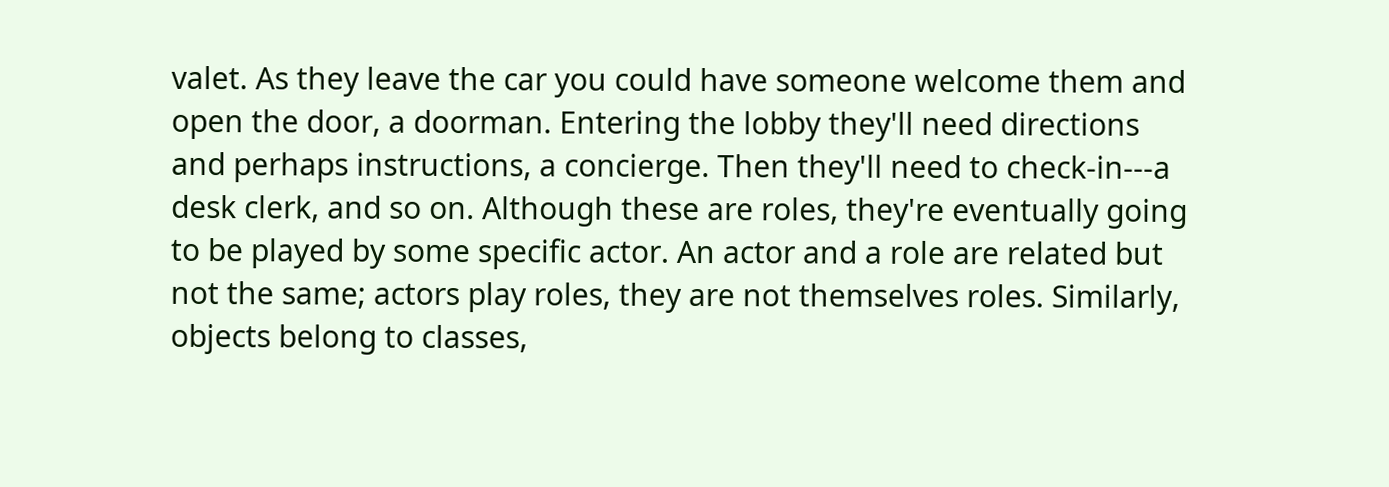valet. As they leave the car you could have someone welcome them and open the door, a doorman. Entering the lobby they'll need directions and perhaps instructions, a concierge. Then they'll need to check-in---a desk clerk, and so on. Although these are roles, they're eventually going to be played by some specific actor. An actor and a role are related but not the same; actors play roles, they are not themselves roles. Similarly, objects belong to classes,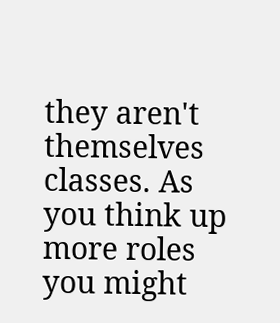they aren't themselves classes. As you think up more roles you might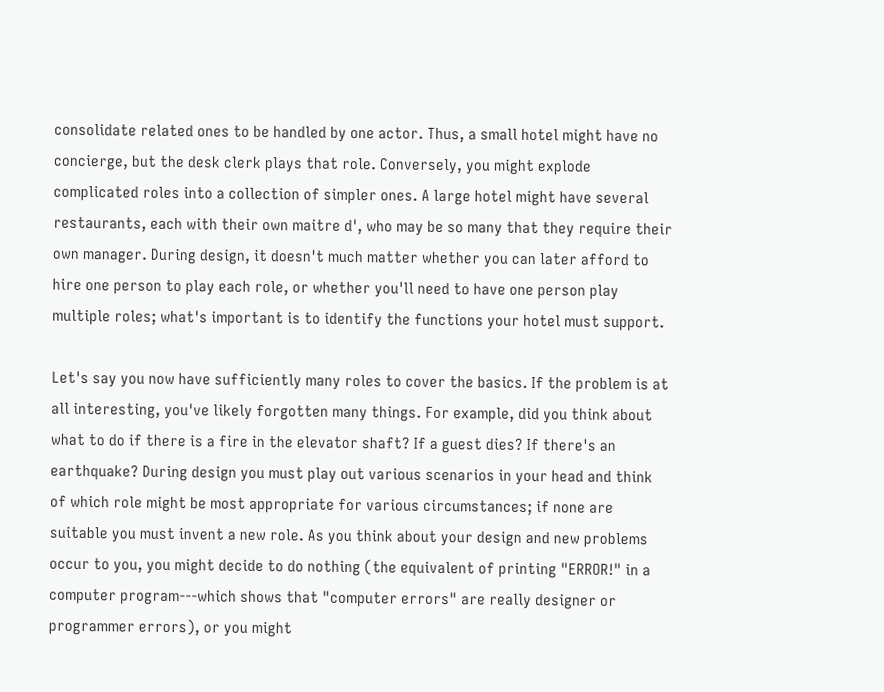consolidate related ones to be handled by one actor. Thus, a small hotel might have no concierge, but the desk clerk plays that role. Conversely, you might explode complicated roles into a collection of simpler ones. A large hotel might have several restaurants, each with their own maitre d', who may be so many that they require their own manager. During design, it doesn't much matter whether you can later afford to hire one person to play each role, or whether you'll need to have one person play multiple roles; what's important is to identify the functions your hotel must support.

Let's say you now have sufficiently many roles to cover the basics. If the problem is at all interesting, you've likely forgotten many things. For example, did you think about what to do if there is a fire in the elevator shaft? If a guest dies? If there's an earthquake? During design you must play out various scenarios in your head and think of which role might be most appropriate for various circumstances; if none are suitable you must invent a new role. As you think about your design and new problems occur to you, you might decide to do nothing (the equivalent of printing "ERROR!" in a computer program---which shows that "computer errors" are really designer or programmer errors), or you might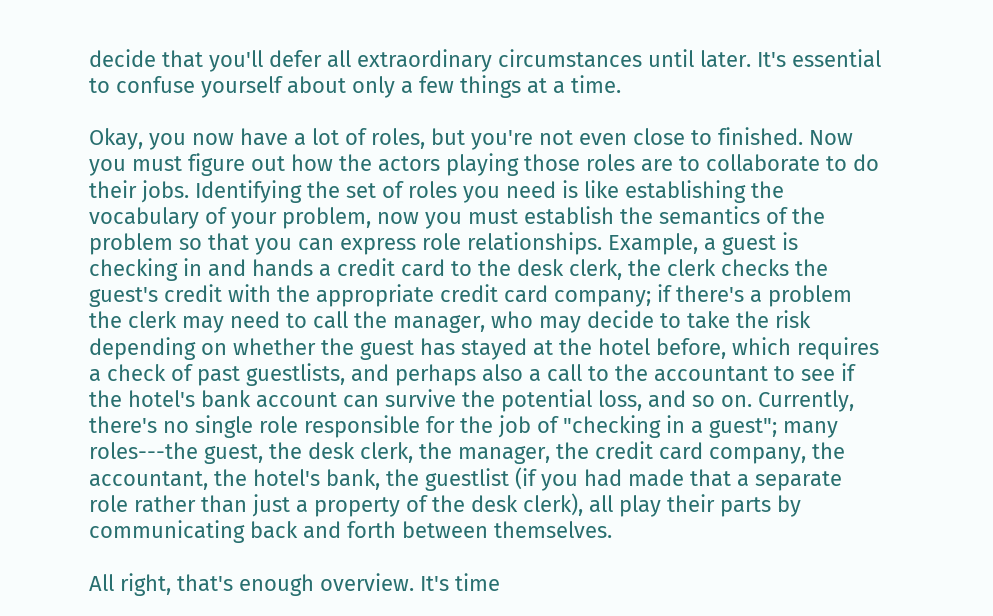decide that you'll defer all extraordinary circumstances until later. It's essential to confuse yourself about only a few things at a time.

Okay, you now have a lot of roles, but you're not even close to finished. Now you must figure out how the actors playing those roles are to collaborate to do their jobs. Identifying the set of roles you need is like establishing the vocabulary of your problem, now you must establish the semantics of the problem so that you can express role relationships. Example, a guest is checking in and hands a credit card to the desk clerk, the clerk checks the guest's credit with the appropriate credit card company; if there's a problem the clerk may need to call the manager, who may decide to take the risk depending on whether the guest has stayed at the hotel before, which requires a check of past guestlists, and perhaps also a call to the accountant to see if the hotel's bank account can survive the potential loss, and so on. Currently, there's no single role responsible for the job of "checking in a guest"; many roles---the guest, the desk clerk, the manager, the credit card company, the accountant, the hotel's bank, the guestlist (if you had made that a separate role rather than just a property of the desk clerk), all play their parts by communicating back and forth between themselves.

All right, that's enough overview. It's time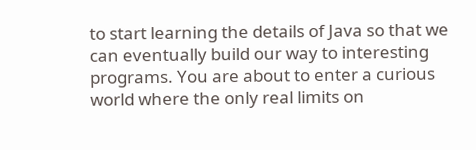to start learning the details of Java so that we can eventually build our way to interesting programs. You are about to enter a curious world where the only real limits on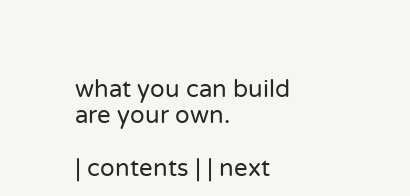what you can build are your own.

| contents | | next